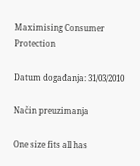Maximising Consumer Protection

Datum događanja: 31/03/2010

Način preuzimanja

One size fits all has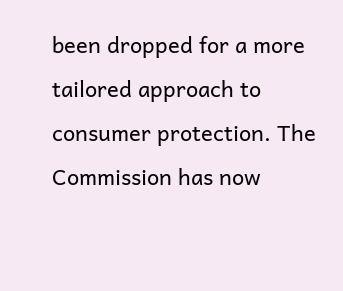been dropped for a more tailored approach to consumer protection. The Commission has now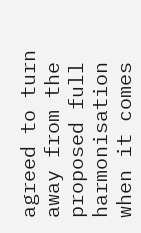agreed to turn away from the proposed full harmonisation when it comes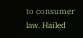to consumer law. Hailed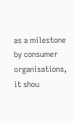as a milestone by consumer organisations, it shou